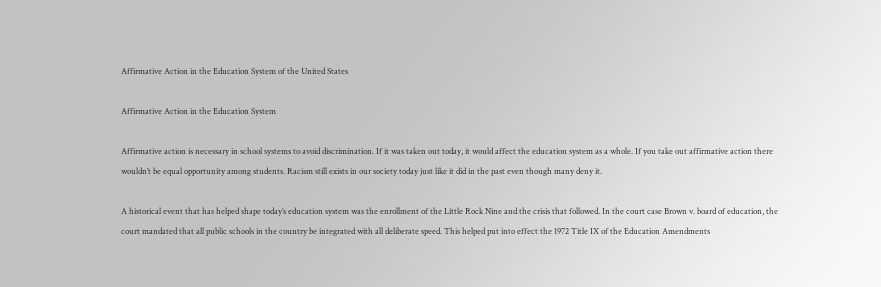Affirmative Action in the Education System of the United States

Affirmative Action in the Education System

Affirmative action is necessary in school systems to avoid discrimination. If it was taken out today, it would affect the education system as a whole. If you take out affirmative action there wouldn’t be equal opportunity among students. Racism still exists in our society today just like it did in the past even though many deny it.

A historical event that has helped shape today’s education system was the enrollment of the Little Rock Nine and the crisis that followed. In the court case Brown v. board of education, the court mandated that all public schools in the country be integrated with all deliberate speed. This helped put into effect the 1972 Title IX of the Education Amendments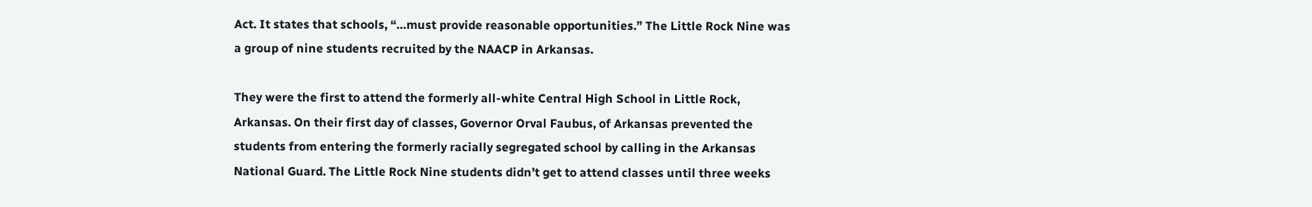Act. It states that schools, “…must provide reasonable opportunities.” The Little Rock Nine was a group of nine students recruited by the NAACP in Arkansas.

They were the first to attend the formerly all-white Central High School in Little Rock, Arkansas. On their first day of classes, Governor Orval Faubus, of Arkansas prevented the students from entering the formerly racially segregated school by calling in the Arkansas National Guard. The Little Rock Nine students didn’t get to attend classes until three weeks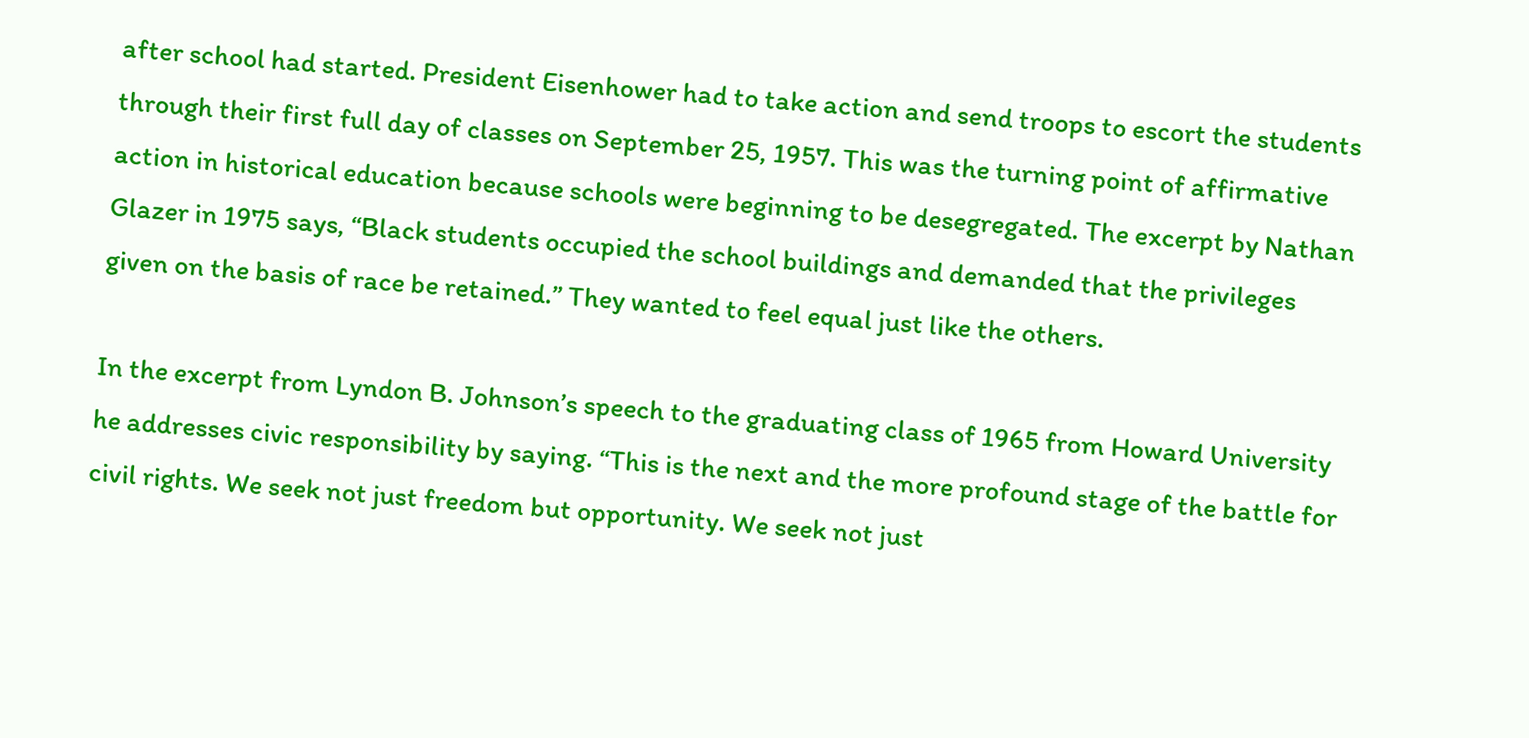after school had started. President Eisenhower had to take action and send troops to escort the students through their first full day of classes on September 25, 1957. This was the turning point of affirmative action in historical education because schools were beginning to be desegregated. The excerpt by Nathan Glazer in 1975 says, “Black students occupied the school buildings and demanded that the privileges given on the basis of race be retained.” They wanted to feel equal just like the others.

In the excerpt from Lyndon B. Johnson’s speech to the graduating class of 1965 from Howard University he addresses civic responsibility by saying. “This is the next and the more profound stage of the battle for civil rights. We seek not just freedom but opportunity. We seek not just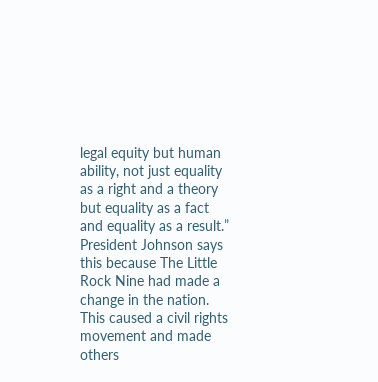legal equity but human ability, not just equality as a right and a theory but equality as a fact and equality as a result.” President Johnson says this because The Little Rock Nine had made a change in the nation. This caused a civil rights movement and made others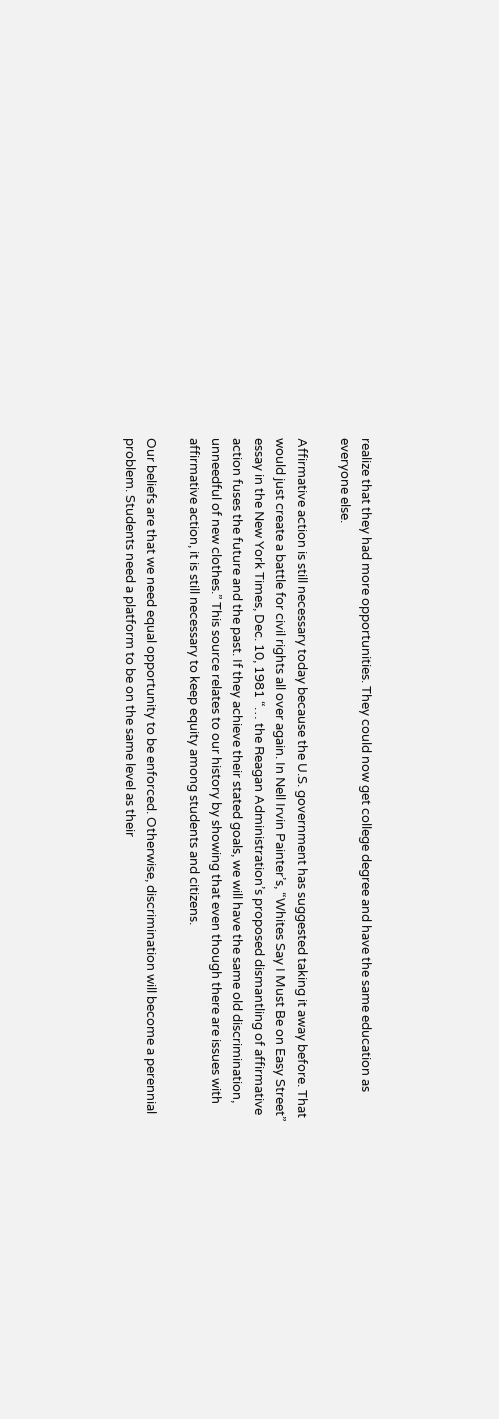realize that they had more opportunities. They could now get college degree and have the same education as everyone else.

Affirmative action is still necessary today because the U.S. government has suggested taking it away before. That would just create a battle for civil rights all over again. In Nell Irvin Painter’s, “Whites Say I Must Be on Easy Street” essay in the New York Times, Dec. 10, 1981 “… the Reagan Administration’s proposed dismantling of affirmative action fuses the future and the past. If they achieve their stated goals, we will have the same old discrimination, unneedful of new clothes.” This source relates to our history by showing that even though there are issues with affirmative action, it is still necessary to keep equity among students and citizens.

Our beliefs are that we need equal opportunity to be enforced. Otherwise, discrimination will become a perennial problem. Students need a platform to be on the same level as their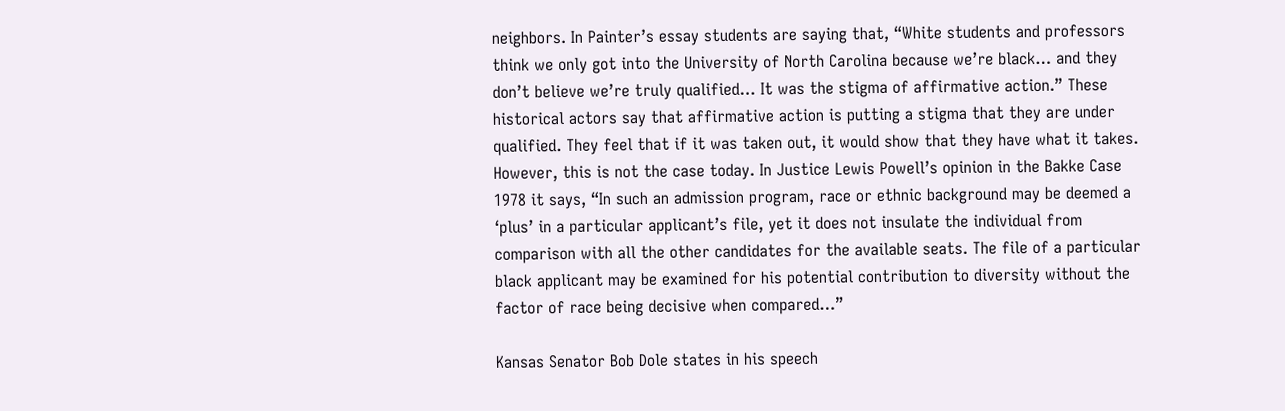neighbors. In Painter’s essay students are saying that, “White students and professors think we only got into the University of North Carolina because we’re black… and they don’t believe we’re truly qualified… It was the stigma of affirmative action.” These historical actors say that affirmative action is putting a stigma that they are under qualified. They feel that if it was taken out, it would show that they have what it takes. However, this is not the case today. In Justice Lewis Powell’s opinion in the Bakke Case 1978 it says, “In such an admission program, race or ethnic background may be deemed a ‘plus’ in a particular applicant’s file, yet it does not insulate the individual from comparison with all the other candidates for the available seats. The file of a particular black applicant may be examined for his potential contribution to diversity without the factor of race being decisive when compared…”

Kansas Senator Bob Dole states in his speech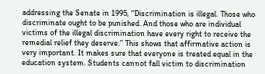addressing the Senate in 1995, “Discrimination is illegal. Those who discriminate ought to be punished. And those who are individual victims of the illegal discrimination have every right to receive the remedial relief they deserve.” This shows that affirmative action is very important. It makes sure that everyone is treated equal in the education system. Students cannot fall victim to discrimination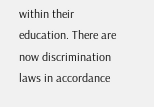within their education. There are now discrimination laws in accordance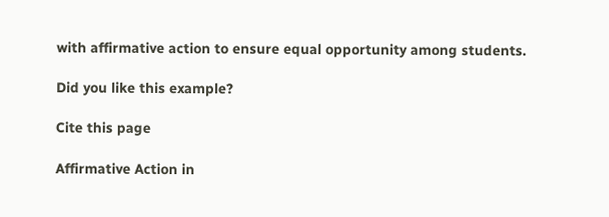with affirmative action to ensure equal opportunity among students.

Did you like this example?

Cite this page

Affirmative Action in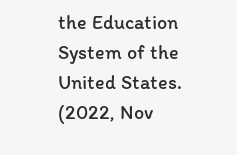the Education System of the United States. (2022, Nov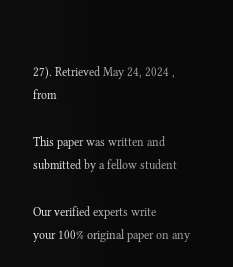27). Retrieved May 24, 2024 , from

This paper was written and submitted by a fellow student

Our verified experts write
your 100% original paper on any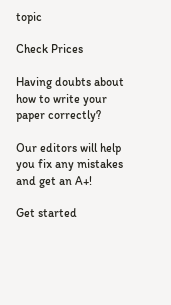topic

Check Prices

Having doubts about how to write your paper correctly?

Our editors will help you fix any mistakes and get an A+!

Get started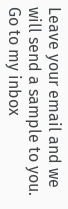Leave your email and we will send a sample to you.
Go to my inbox